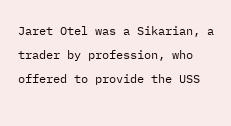Jaret Otel was a Sikarian, a trader by profession, who offered to provide the USS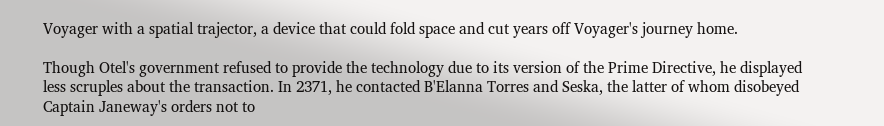Voyager with a spatial trajector, a device that could fold space and cut years off Voyager's journey home.

Though Otel's government refused to provide the technology due to its version of the Prime Directive, he displayed less scruples about the transaction. In 2371, he contacted B'Elanna Torres and Seska, the latter of whom disobeyed Captain Janeway's orders not to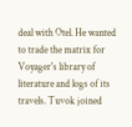deal with Otel. He wanted to trade the matrix for Voyager's library of literature and logs of its travels. Tuvok joined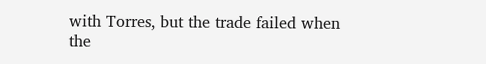with Torres, but the trade failed when the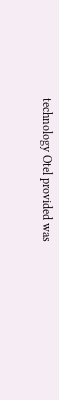technology Otel provided was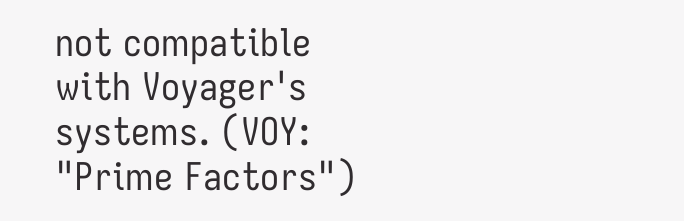not compatible with Voyager's systems. (VOY: "Prime Factors")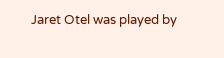Jaret Otel was played by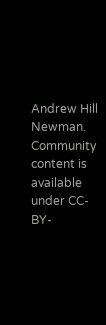Andrew Hill Newman.
Community content is available under CC-BY-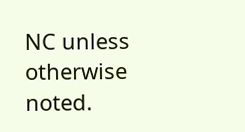NC unless otherwise noted.